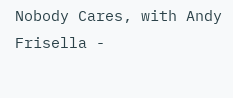Nobody Cares, with Andy Frisella -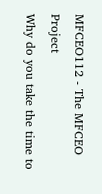MFCEO112 - The MFCEO Project
Why do you take the time to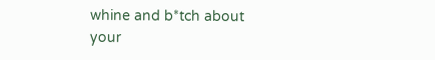whine and b*tch about your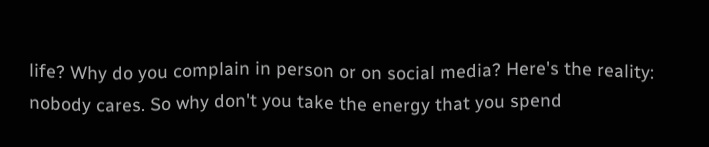life? Why do you complain in person or on social media? Here's the reality: nobody cares. So why don't you take the energy that you spend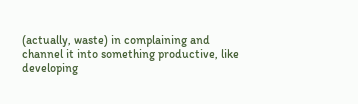(actually, waste) in complaining and channel it into something productive, like developing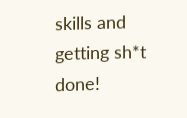skills and getting sh*t done!